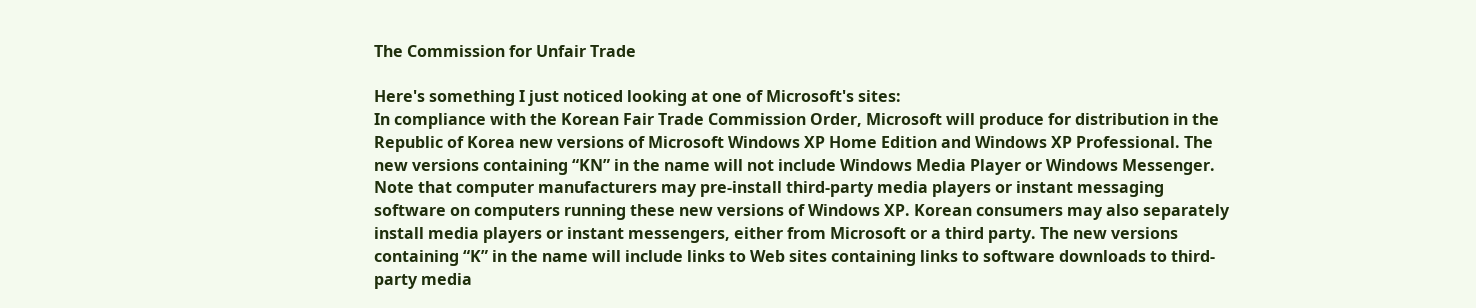The Commission for Unfair Trade

Here's something I just noticed looking at one of Microsoft's sites:
In compliance with the Korean Fair Trade Commission Order, Microsoft will produce for distribution in the Republic of Korea new versions of Microsoft Windows XP Home Edition and Windows XP Professional. The new versions containing “KN” in the name will not include Windows Media Player or Windows Messenger. Note that computer manufacturers may pre-install third-party media players or instant messaging software on computers running these new versions of Windows XP. Korean consumers may also separately install media players or instant messengers, either from Microsoft or a third party. The new versions containing “K” in the name will include links to Web sites containing links to software downloads to third-party media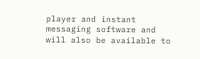player and instant messaging software and will also be available to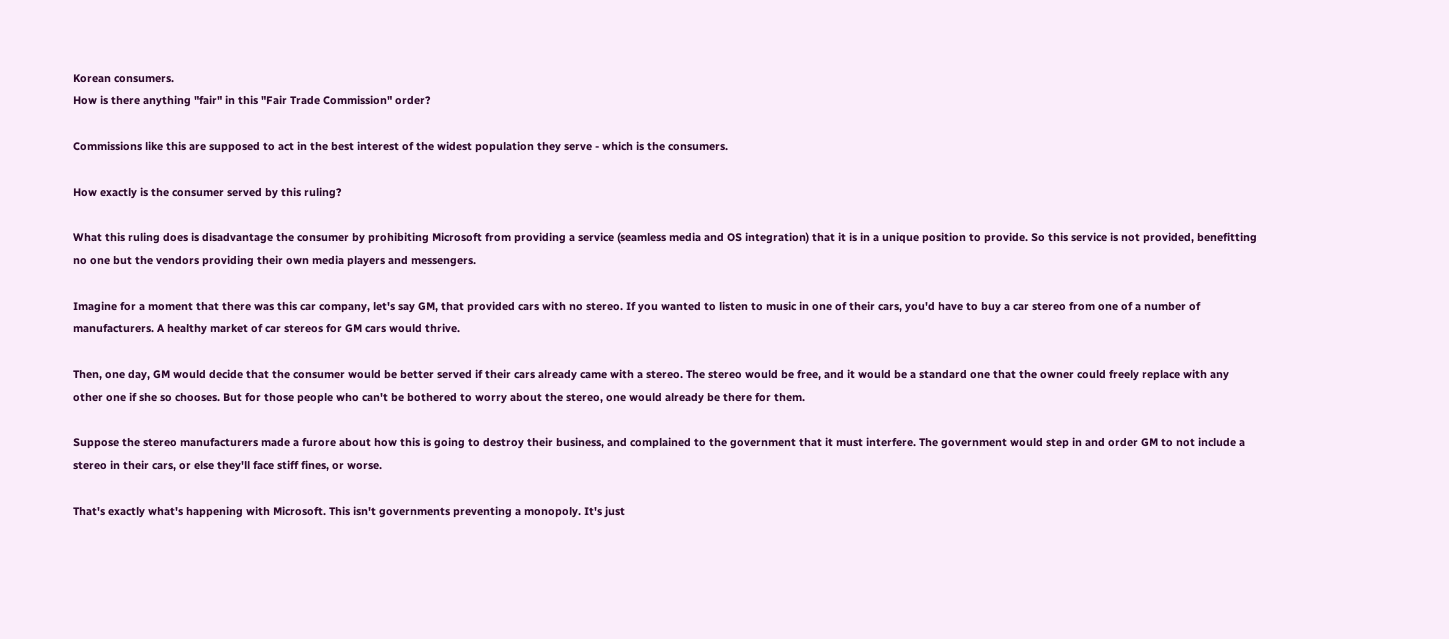Korean consumers.
How is there anything "fair" in this "Fair Trade Commission" order?

Commissions like this are supposed to act in the best interest of the widest population they serve - which is the consumers.

How exactly is the consumer served by this ruling?

What this ruling does is disadvantage the consumer by prohibiting Microsoft from providing a service (seamless media and OS integration) that it is in a unique position to provide. So this service is not provided, benefitting no one but the vendors providing their own media players and messengers.

Imagine for a moment that there was this car company, let's say GM, that provided cars with no stereo. If you wanted to listen to music in one of their cars, you'd have to buy a car stereo from one of a number of manufacturers. A healthy market of car stereos for GM cars would thrive.

Then, one day, GM would decide that the consumer would be better served if their cars already came with a stereo. The stereo would be free, and it would be a standard one that the owner could freely replace with any other one if she so chooses. But for those people who can't be bothered to worry about the stereo, one would already be there for them.

Suppose the stereo manufacturers made a furore about how this is going to destroy their business, and complained to the government that it must interfere. The government would step in and order GM to not include a stereo in their cars, or else they'll face stiff fines, or worse.

That's exactly what's happening with Microsoft. This isn't governments preventing a monopoly. It's just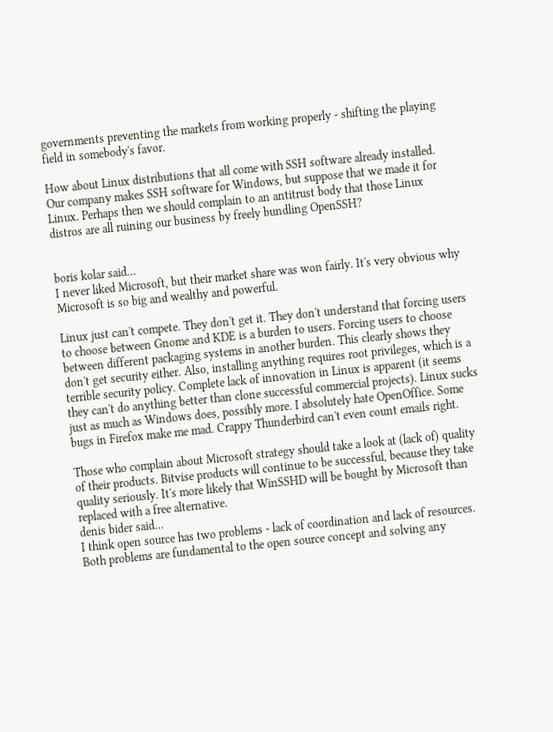governments preventing the markets from working properly - shifting the playing field in somebody's favor.

How about Linux distributions that all come with SSH software already installed. Our company makes SSH software for Windows, but suppose that we made it for Linux. Perhaps then we should complain to an antitrust body that those Linux distros are all ruining our business by freely bundling OpenSSH?


boris kolar said…
I never liked Microsoft, but their market share was won fairly. It's very obvious why Microsoft is so big and wealthy and powerful.

Linux just can't compete. They don't get it. They don't understand that forcing users to choose between Gnome and KDE is a burden to users. Forcing users to choose between different packaging systems in another burden. This clearly shows they don't get security either. Also, installing anything requires root privileges, which is a terrible security policy. Complete lack of innovation in Linux is apparent (it seems they can't do anything better than clone successful commercial projects). Linux sucks just as much as Windows does, possibly more. I absolutely hate OpenOffice. Some bugs in Firefox make me mad. Crappy Thunderbird can't even count emails right.

Those who complain about Microsoft strategy should take a look at (lack of) quality of their products. Bitvise products will continue to be successful, because they take quality seriously. It's more likely that WinSSHD will be bought by Microsoft than replaced with a free alternative.
denis bider said…
I think open source has two problems - lack of coordination and lack of resources. Both problems are fundamental to the open source concept and solving any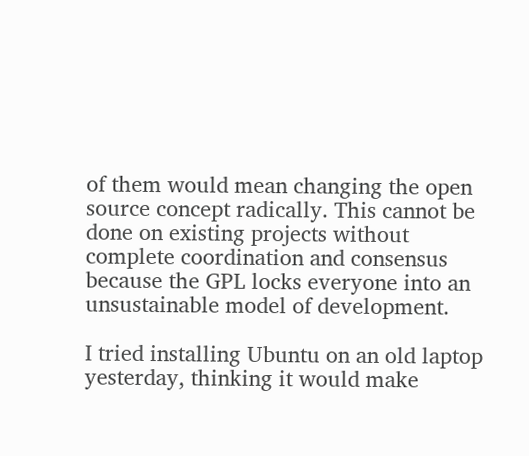of them would mean changing the open source concept radically. This cannot be done on existing projects without complete coordination and consensus because the GPL locks everyone into an unsustainable model of development.

I tried installing Ubuntu on an old laptop yesterday, thinking it would make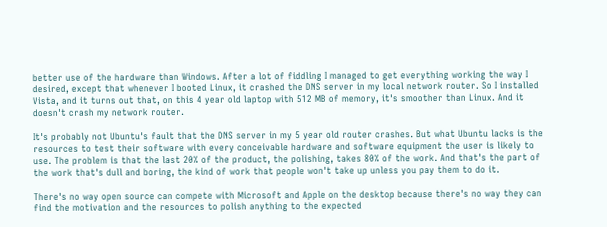better use of the hardware than Windows. After a lot of fiddling I managed to get everything working the way I desired, except that whenever I booted Linux, it crashed the DNS server in my local network router. So I installed Vista, and it turns out that, on this 4 year old laptop with 512 MB of memory, it's smoother than Linux. And it doesn't crash my network router.

It's probably not Ubuntu's fault that the DNS server in my 5 year old router crashes. But what Ubuntu lacks is the resources to test their software with every conceivable hardware and software equipment the user is likely to use. The problem is that the last 20% of the product, the polishing, takes 80% of the work. And that's the part of the work that's dull and boring, the kind of work that people won't take up unless you pay them to do it.

There's no way open source can compete with Microsoft and Apple on the desktop because there's no way they can find the motivation and the resources to polish anything to the expected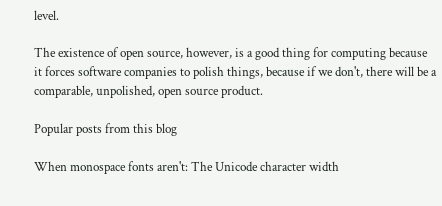level.

The existence of open source, however, is a good thing for computing because it forces software companies to polish things, because if we don't, there will be a comparable, unpolished, open source product.

Popular posts from this blog

When monospace fonts aren't: The Unicode character width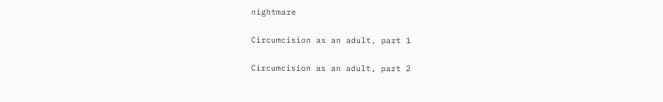nightmare

Circumcision as an adult, part 1

Circumcision as an adult, part 2